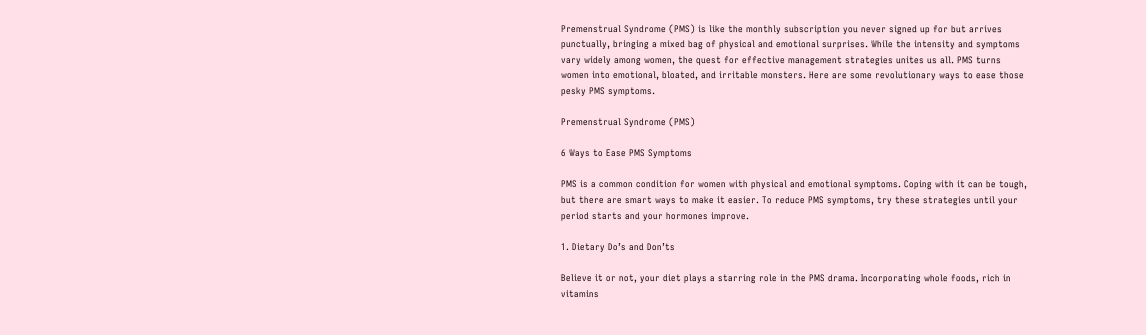Premenstrual Syndrome (PMS) is like the monthly subscription you never signed up for but arrives punctually, bringing a mixed bag of physical and emotional surprises. While the intensity and symptoms vary widely among women, the quest for effective management strategies unites us all. PMS turns women into emotional, bloated, and irritable monsters. Here are some revolutionary ways to ease those pesky PMS symptoms.

Premenstrual Syndrome (PMS)

6 Ways to Ease PMS Symptoms

PMS is a common condition for women with physical and emotional symptoms. Coping with it can be tough, but there are smart ways to make it easier. To reduce PMS symptoms, try these strategies until your period starts and your hormones improve.

1. Dietary Do’s and Don’ts

Believe it or not, your diet plays a starring role in the PMS drama. Incorporating whole foods, rich in vitamins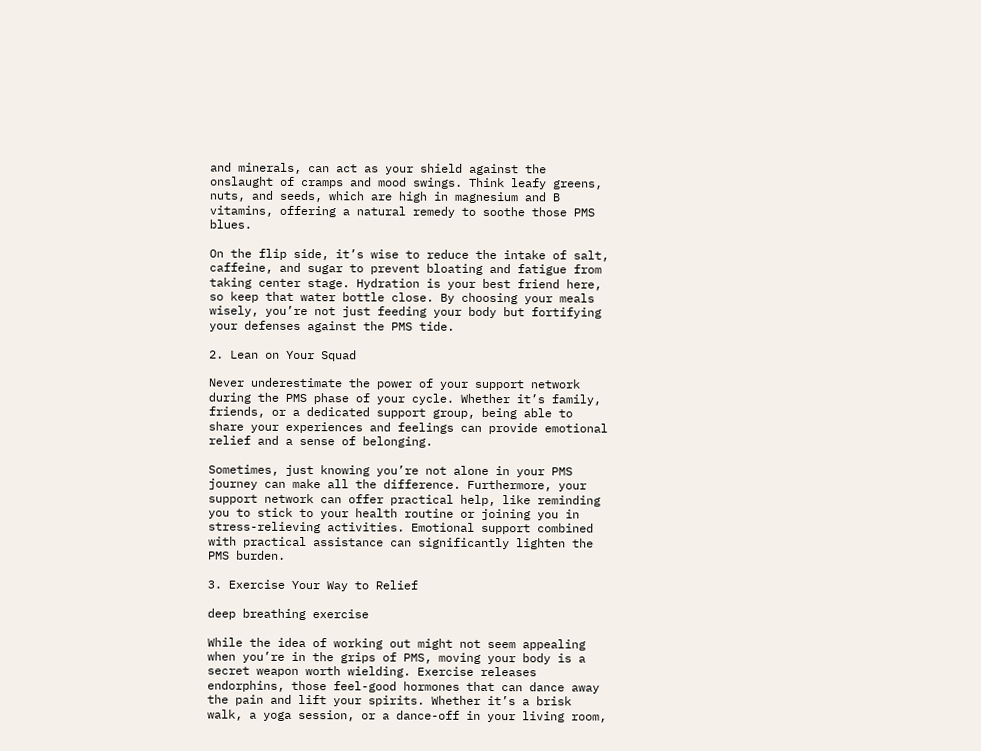and minerals, can act as your shield against the onslaught of cramps and mood swings. Think leafy greens, nuts, and seeds, which are high in magnesium and B vitamins, offering a natural remedy to soothe those PMS blues.

On the flip side, it’s wise to reduce the intake of salt, caffeine, and sugar to prevent bloating and fatigue from taking center stage. Hydration is your best friend here, so keep that water bottle close. By choosing your meals wisely, you’re not just feeding your body but fortifying your defenses against the PMS tide.

2. Lean on Your Squad

Never underestimate the power of your support network during the PMS phase of your cycle. Whether it’s family, friends, or a dedicated support group, being able to share your experiences and feelings can provide emotional relief and a sense of belonging.

Sometimes, just knowing you’re not alone in your PMS journey can make all the difference. Furthermore, your support network can offer practical help, like reminding you to stick to your health routine or joining you in stress-relieving activities. Emotional support combined with practical assistance can significantly lighten the PMS burden.

3. Exercise Your Way to Relief

deep breathing exercise

While the idea of working out might not seem appealing when you’re in the grips of PMS, moving your body is a secret weapon worth wielding. Exercise releases endorphins, those feel-good hormones that can dance away the pain and lift your spirits. Whether it’s a brisk walk, a yoga session, or a dance-off in your living room,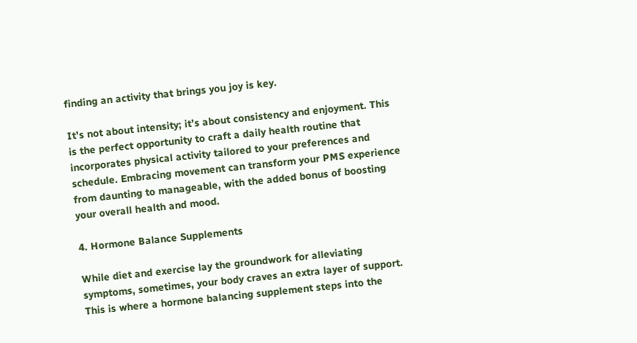finding an activity that brings you joy is key.

It’s not about intensity; it’s about consistency and enjoyment. This is the perfect opportunity to craft a daily health routine that incorporates physical activity tailored to your preferences and schedule. Embracing movement can transform your PMS experience from daunting to manageable, with the added bonus of boosting your overall health and mood.

4. Hormone Balance Supplements

While diet and exercise lay the groundwork for alleviating symptoms, sometimes, your body craves an extra layer of support. This is where a hormone balancing supplement steps into the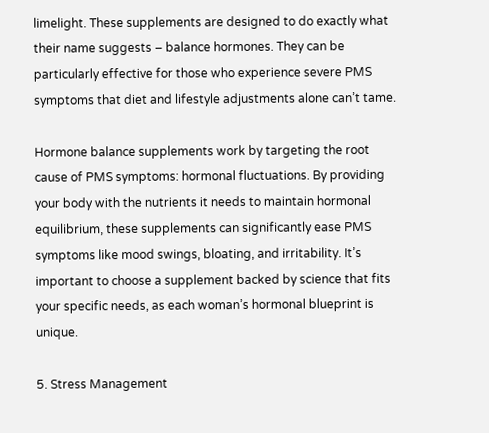limelight. These supplements are designed to do exactly what their name suggests – balance hormones. They can be particularly effective for those who experience severe PMS symptoms that diet and lifestyle adjustments alone can’t tame.

Hormone balance supplements work by targeting the root cause of PMS symptoms: hormonal fluctuations. By providing your body with the nutrients it needs to maintain hormonal equilibrium, these supplements can significantly ease PMS symptoms like mood swings, bloating, and irritability. It’s important to choose a supplement backed by science that fits your specific needs, as each woman’s hormonal blueprint is unique.

5. Stress Management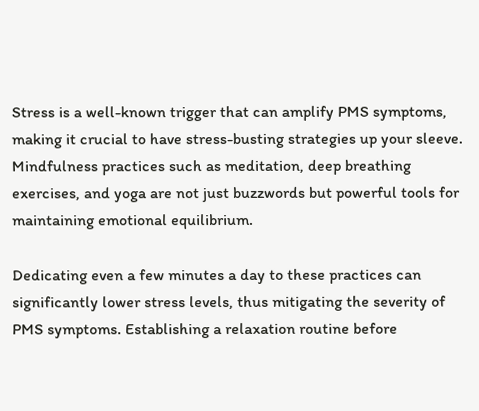Stress is a well-known trigger that can amplify PMS symptoms, making it crucial to have stress-busting strategies up your sleeve. Mindfulness practices such as meditation, deep breathing exercises, and yoga are not just buzzwords but powerful tools for maintaining emotional equilibrium.

Dedicating even a few minutes a day to these practices can significantly lower stress levels, thus mitigating the severity of PMS symptoms. Establishing a relaxation routine before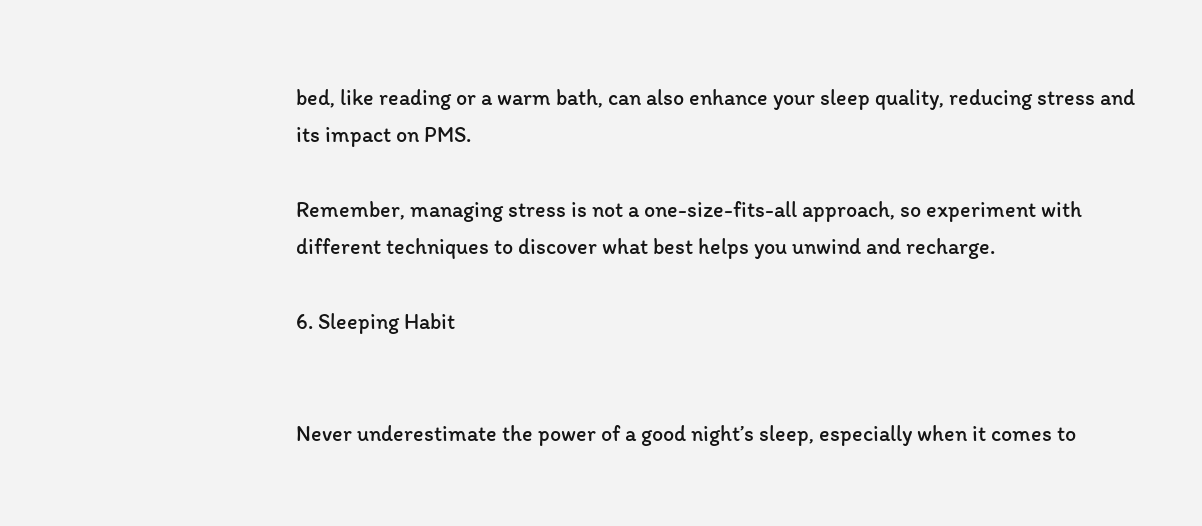bed, like reading or a warm bath, can also enhance your sleep quality, reducing stress and its impact on PMS.

Remember, managing stress is not a one-size-fits-all approach, so experiment with different techniques to discover what best helps you unwind and recharge.

6. Sleeping Habit


Never underestimate the power of a good night’s sleep, especially when it comes to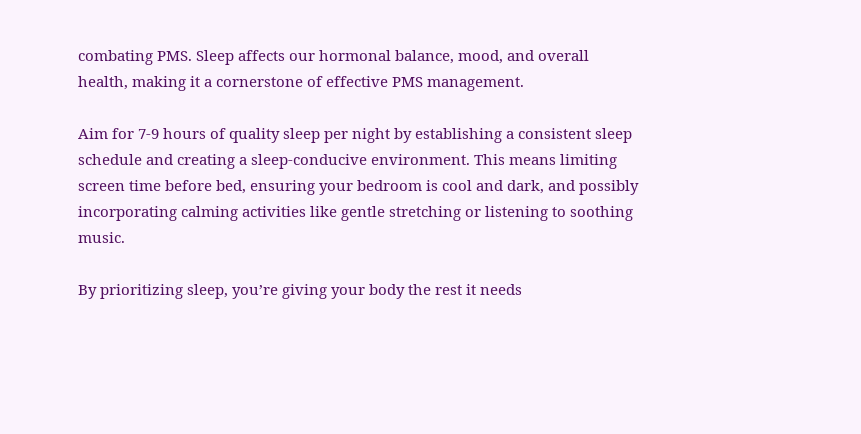combating PMS. Sleep affects our hormonal balance, mood, and overall health, making it a cornerstone of effective PMS management.

Aim for 7-9 hours of quality sleep per night by establishing a consistent sleep schedule and creating a sleep-conducive environment. This means limiting screen time before bed, ensuring your bedroom is cool and dark, and possibly incorporating calming activities like gentle stretching or listening to soothing music.

By prioritizing sleep, you’re giving your body the rest it needs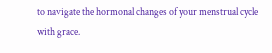to navigate the hormonal changes of your menstrual cycle with grace.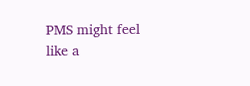PMS might feel like a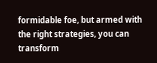formidable foe, but armed with the right strategies, you can transform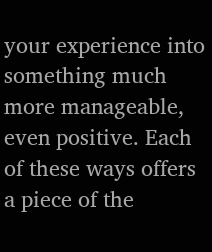your experience into something much more manageable, even positive. Each of these ways offers a piece of the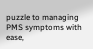puzzle to managing PMS symptoms with ease,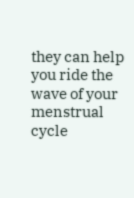they can help you ride the wave of your menstrual cycle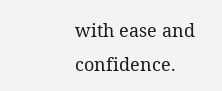with ease and confidence.